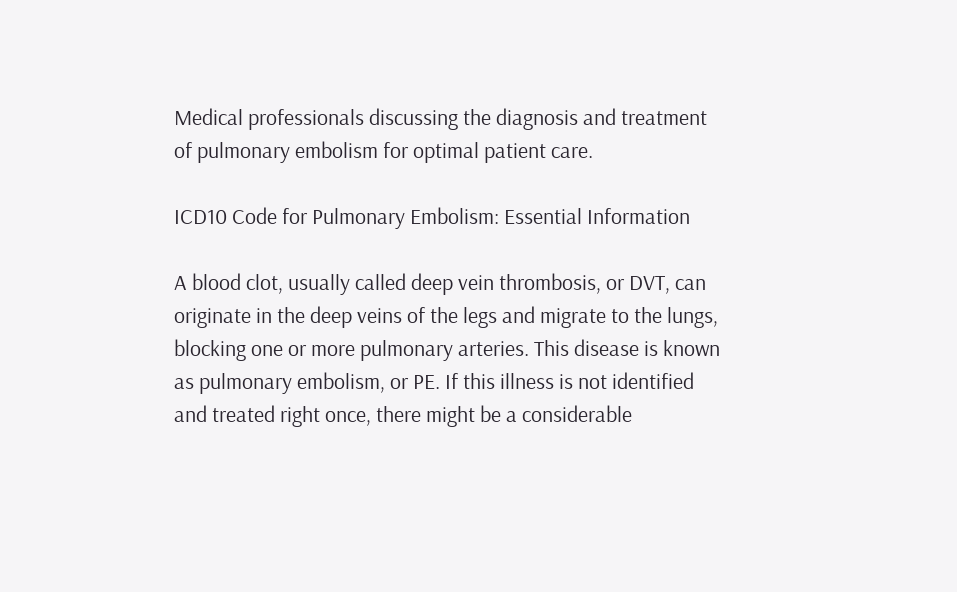Medical professionals discussing the diagnosis and treatment of pulmonary embolism for optimal patient care.

ICD10 Code for Pulmonary Embolism: Essential Information

A blood clot, usually called deep vein thrombosis, or DVT, can originate in the deep veins of the legs and migrate to the lungs, blocking one or more pulmonary arteries. This disease is known as pulmonary embolism, or PE. If this illness is not identified and treated right once, there might be a considerable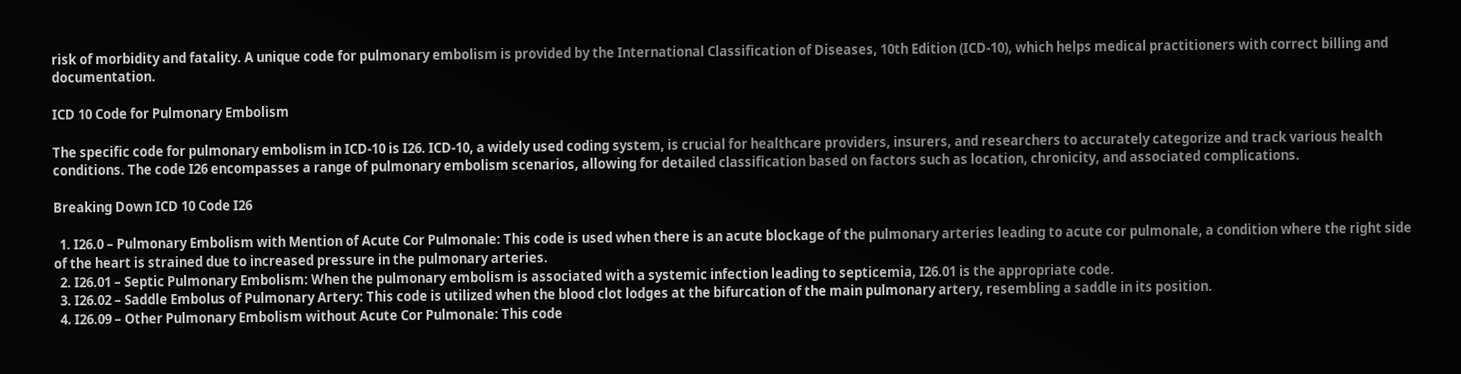risk of morbidity and fatality. A unique code for pulmonary embolism is provided by the International Classification of Diseases, 10th Edition (ICD-10), which helps medical practitioners with correct billing and documentation.

ICD 10 Code for Pulmonary Embolism

The specific code for pulmonary embolism in ICD-10 is I26. ICD-10, a widely used coding system, is crucial for healthcare providers, insurers, and researchers to accurately categorize and track various health conditions. The code I26 encompasses a range of pulmonary embolism scenarios, allowing for detailed classification based on factors such as location, chronicity, and associated complications.

Breaking Down ICD 10 Code I26

  1. I26.0 – Pulmonary Embolism with Mention of Acute Cor Pulmonale: This code is used when there is an acute blockage of the pulmonary arteries leading to acute cor pulmonale, a condition where the right side of the heart is strained due to increased pressure in the pulmonary arteries.
  2. I26.01 – Septic Pulmonary Embolism: When the pulmonary embolism is associated with a systemic infection leading to septicemia, I26.01 is the appropriate code.
  3. I26.02 – Saddle Embolus of Pulmonary Artery: This code is utilized when the blood clot lodges at the bifurcation of the main pulmonary artery, resembling a saddle in its position.
  4. I26.09 – Other Pulmonary Embolism without Acute Cor Pulmonale: This code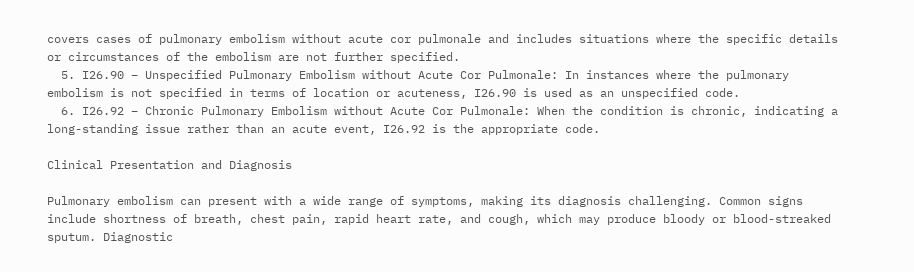covers cases of pulmonary embolism without acute cor pulmonale and includes situations where the specific details or circumstances of the embolism are not further specified.
  5. I26.90 – Unspecified Pulmonary Embolism without Acute Cor Pulmonale: In instances where the pulmonary embolism is not specified in terms of location or acuteness, I26.90 is used as an unspecified code.
  6. I26.92 – Chronic Pulmonary Embolism without Acute Cor Pulmonale: When the condition is chronic, indicating a long-standing issue rather than an acute event, I26.92 is the appropriate code.

Clinical Presentation and Diagnosis

Pulmonary embolism can present with a wide range of symptoms, making its diagnosis challenging. Common signs include shortness of breath, chest pain, rapid heart rate, and cough, which may produce bloody or blood-streaked sputum. Diagnostic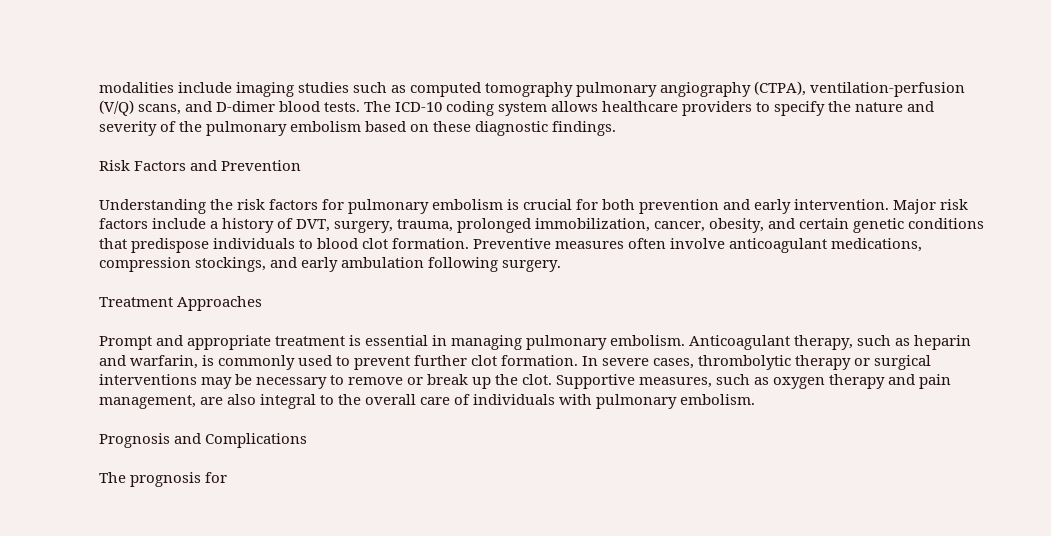modalities include imaging studies such as computed tomography pulmonary angiography (CTPA), ventilation-perfusion (V/Q) scans, and D-dimer blood tests. The ICD-10 coding system allows healthcare providers to specify the nature and severity of the pulmonary embolism based on these diagnostic findings.

Risk Factors and Prevention

Understanding the risk factors for pulmonary embolism is crucial for both prevention and early intervention. Major risk factors include a history of DVT, surgery, trauma, prolonged immobilization, cancer, obesity, and certain genetic conditions that predispose individuals to blood clot formation. Preventive measures often involve anticoagulant medications, compression stockings, and early ambulation following surgery.

Treatment Approaches

Prompt and appropriate treatment is essential in managing pulmonary embolism. Anticoagulant therapy, such as heparin and warfarin, is commonly used to prevent further clot formation. In severe cases, thrombolytic therapy or surgical interventions may be necessary to remove or break up the clot. Supportive measures, such as oxygen therapy and pain management, are also integral to the overall care of individuals with pulmonary embolism.

Prognosis and Complications

The prognosis for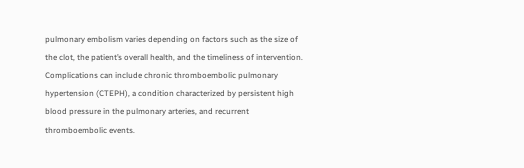pulmonary embolism varies depending on factors such as the size of the clot, the patient’s overall health, and the timeliness of intervention. Complications can include chronic thromboembolic pulmonary hypertension (CTEPH), a condition characterized by persistent high blood pressure in the pulmonary arteries, and recurrent thromboembolic events.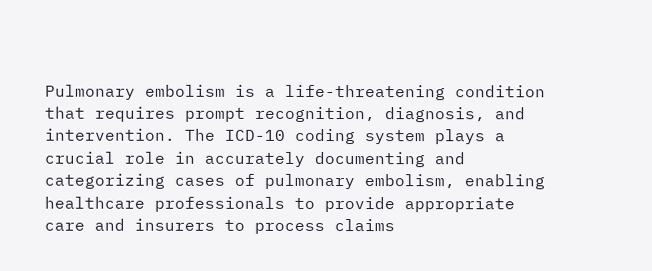Pulmonary embolism is a life-threatening condition that requires prompt recognition, diagnosis, and intervention. The ICD-10 coding system plays a crucial role in accurately documenting and categorizing cases of pulmonary embolism, enabling healthcare professionals to provide appropriate care and insurers to process claims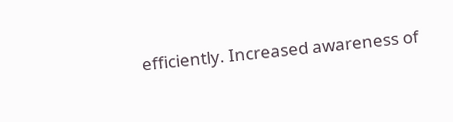efficiently. Increased awareness of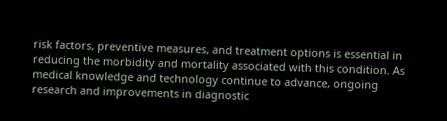risk factors, preventive measures, and treatment options is essential in reducing the morbidity and mortality associated with this condition. As medical knowledge and technology continue to advance, ongoing research and improvements in diagnostic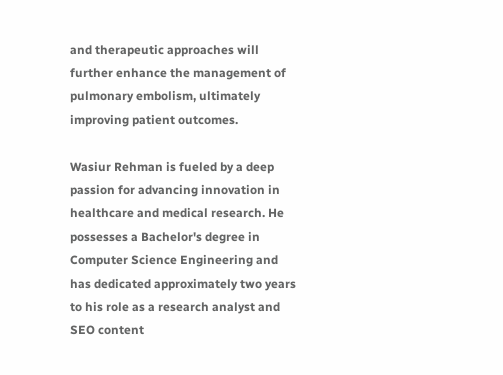and therapeutic approaches will further enhance the management of pulmonary embolism, ultimately improving patient outcomes.

Wasiur Rehman is fueled by a deep passion for advancing innovation in healthcare and medical research. He possesses a Bachelor's degree in Computer Science Engineering and has dedicated approximately two years to his role as a research analyst and SEO content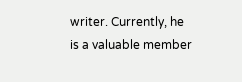writer. Currently, he is a valuable member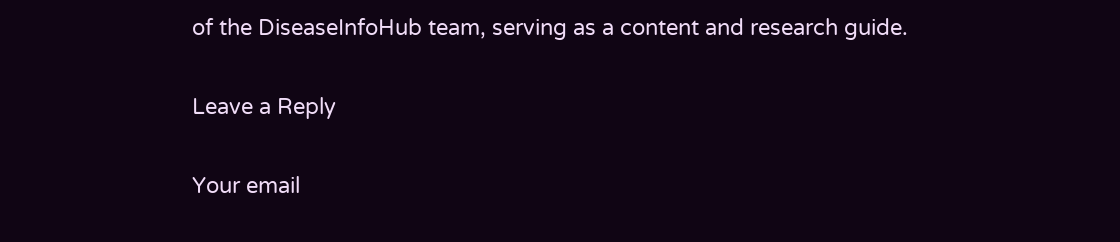of the DiseaseInfoHub team, serving as a content and research guide.

Leave a Reply

Your email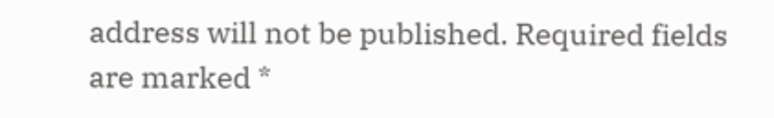address will not be published. Required fields are marked *